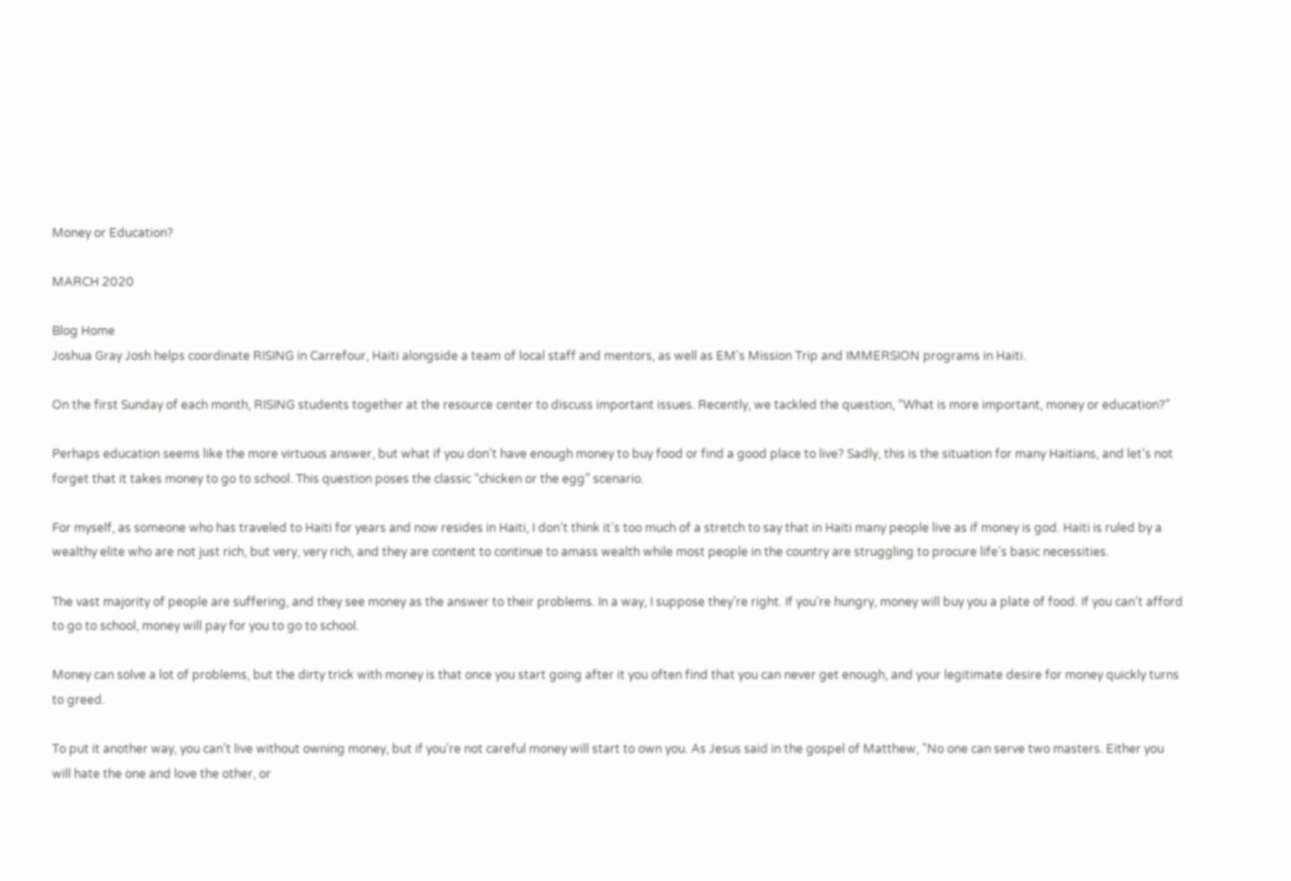Money or Education?

MARCH 2020

Blog Home
Joshua Gray Josh helps coordinate RISING in Carrefour, Haiti alongside a team of local staff and mentors, as well as EM's Mission Trip and IMMERSION programs in Haiti.

On the first Sunday of each month, RISING students together at the resource center to discuss important issues. Recently, we tackled the question, “What is more important, money or education?”

Perhaps education seems like the more virtuous answer, but what if you don’t have enough money to buy food or find a good place to live? Sadly, this is the situation for many Haitians, and let’s not forget that it takes money to go to school. This question poses the classic “chicken or the egg” scenario.

For myself, as someone who has traveled to Haiti for years and now resides in Haiti, I don’t think it’s too much of a stretch to say that in Haiti many people live as if money is god. Haiti is ruled by a wealthy elite who are not just rich, but very, very rich, and they are content to continue to amass wealth while most people in the country are struggling to procure life’s basic necessities.

The vast majority of people are suffering, and they see money as the answer to their problems. In a way, I suppose they’re right. If you’re hungry, money will buy you a plate of food. If you can’t afford to go to school, money will pay for you to go to school.

Money can solve a lot of problems, but the dirty trick with money is that once you start going after it you often find that you can never get enough, and your legitimate desire for money quickly turns to greed.

To put it another way, you can’t live without owning money, but if you’re not careful money will start to own you. As Jesus said in the gospel of Matthew, "No one can serve two masters. Either you will hate the one and love the other, or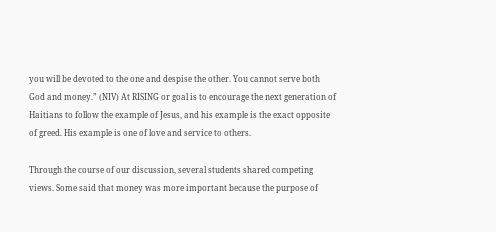you will be devoted to the one and despise the other. You cannot serve both God and money.” (NIV) At RISING or goal is to encourage the next generation of Haitians to follow the example of Jesus, and his example is the exact opposite of greed. His example is one of love and service to others.

Through the course of our discussion, several students shared competing views. Some said that money was more important because the purpose of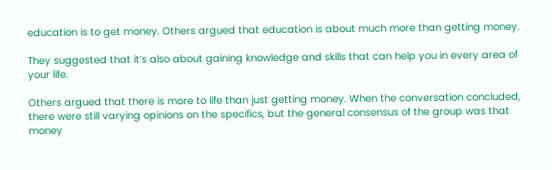education is to get money. Others argued that education is about much more than getting money.

They suggested that it’s also about gaining knowledge and skills that can help you in every area of your life.

Others argued that there is more to life than just getting money. When the conversation concluded, there were still varying opinions on the specifics, but the general consensus of the group was that money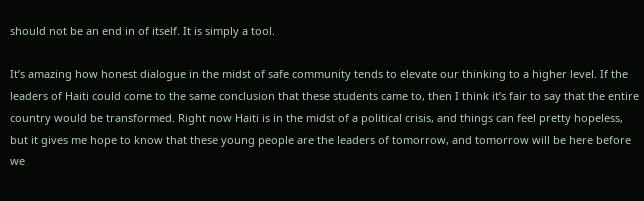should not be an end in of itself. It is simply a tool.

It’s amazing how honest dialogue in the midst of safe community tends to elevate our thinking to a higher level. If the leaders of Haiti could come to the same conclusion that these students came to, then I think it’s fair to say that the entire country would be transformed. Right now Haiti is in the midst of a political crisis, and things can feel pretty hopeless, but it gives me hope to know that these young people are the leaders of tomorrow, and tomorrow will be here before we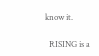know it.

  RISING is a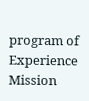program of Experience Mission